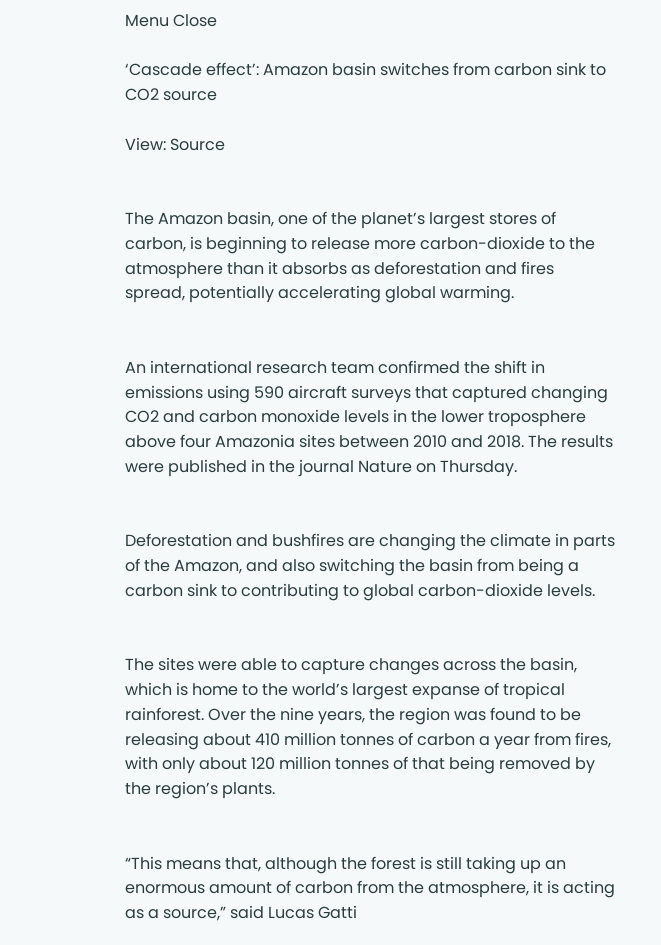Menu Close

‘Cascade effect’: Amazon basin switches from carbon sink to CO2 source

View: Source


The Amazon basin, one of the planet’s largest stores of carbon, is beginning to release more carbon-dioxide to the atmosphere than it absorbs as deforestation and fires spread, potentially accelerating global warming.


An international research team confirmed the shift in emissions using 590 aircraft surveys that captured changing CO2 and carbon monoxide levels in the lower troposphere above four Amazonia sites between 2010 and 2018. The results were published in the journal Nature on Thursday.


Deforestation and bushfires are changing the climate in parts of the Amazon, and also switching the basin from being a carbon sink to contributing to global carbon-dioxide levels.


The sites were able to capture changes across the basin, which is home to the world’s largest expanse of tropical rainforest. Over the nine years, the region was found to be releasing about 410 million tonnes of carbon a year from fires, with only about 120 million tonnes of that being removed by the region’s plants.


“This means that, although the forest is still taking up an enormous amount of carbon from the atmosphere, it is acting as a source,” said Lucas Gatti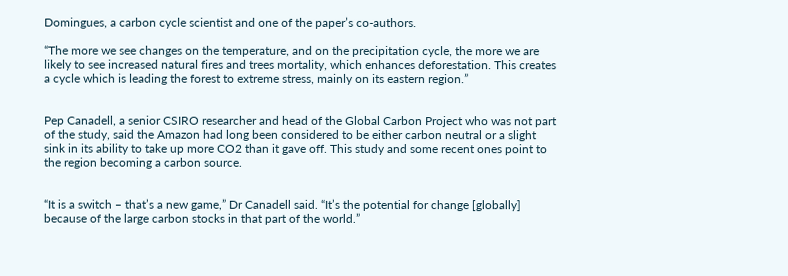Domingues, a carbon cycle scientist and one of the paper’s co-authors.

“The more we see changes on the temperature, and on the precipitation cycle, the more we are likely to see increased natural fires and trees mortality, which enhances deforestation. This creates a cycle which is leading the forest to extreme stress, mainly on its eastern region.”


Pep Canadell, a senior CSIRO researcher and head of the Global Carbon Project who was not part of the study, said the Amazon had long been considered to be either carbon neutral or a slight sink in its ability to take up more CO2 than it gave off. This study and some recent ones point to the region becoming a carbon source.


“It is a switch – that’s a new game,” Dr Canadell said. “It’s the potential for change [globally] because of the large carbon stocks in that part of the world.”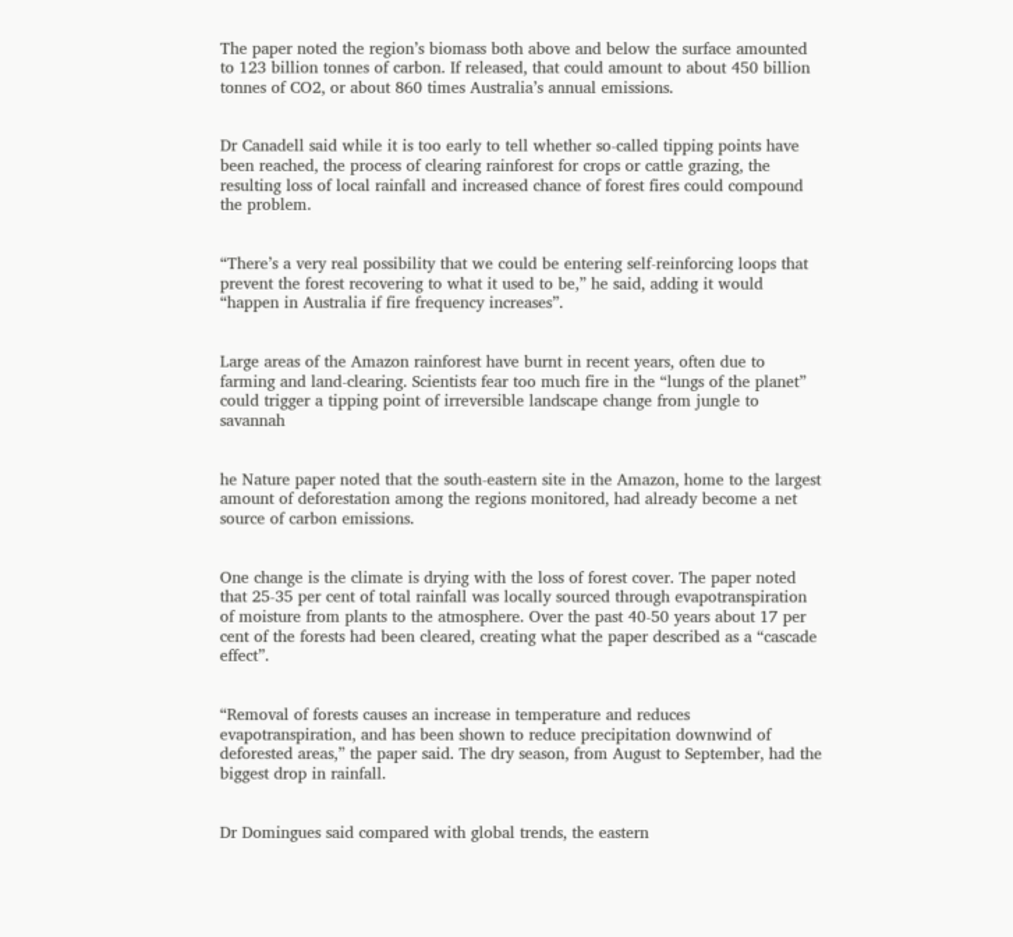The paper noted the region’s biomass both above and below the surface amounted to 123 billion tonnes of carbon. If released, that could amount to about 450 billion tonnes of CO2, or about 860 times Australia’s annual emissions.


Dr Canadell said while it is too early to tell whether so-called tipping points have been reached, the process of clearing rainforest for crops or cattle grazing, the resulting loss of local rainfall and increased chance of forest fires could compound the problem.


“There’s a very real possibility that we could be entering self-reinforcing loops that prevent the forest recovering to what it used to be,” he said, adding it would “happen in Australia if fire frequency increases”.


Large areas of the Amazon rainforest have burnt in recent years, often due to farming and land-clearing. Scientists fear too much fire in the “lungs of the planet” could trigger a tipping point of irreversible landscape change from jungle to savannah


he Nature paper noted that the south-eastern site in the Amazon, home to the largest amount of deforestation among the regions monitored, had already become a net source of carbon emissions.


One change is the climate is drying with the loss of forest cover. The paper noted that 25-35 per cent of total rainfall was locally sourced through evapotranspiration of moisture from plants to the atmosphere. Over the past 40-50 years about 17 per cent of the forests had been cleared, creating what the paper described as a “cascade effect”.


“Removal of forests causes an increase in temperature and reduces evapotranspiration, and has been shown to reduce precipitation downwind of deforested areas,” the paper said. The dry season, from August to September, had the biggest drop in rainfall.


Dr Domingues said compared with global trends, the eastern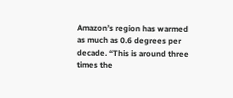Amazon’s region has warmed as much as 0.6 degrees per decade. “This is around three times the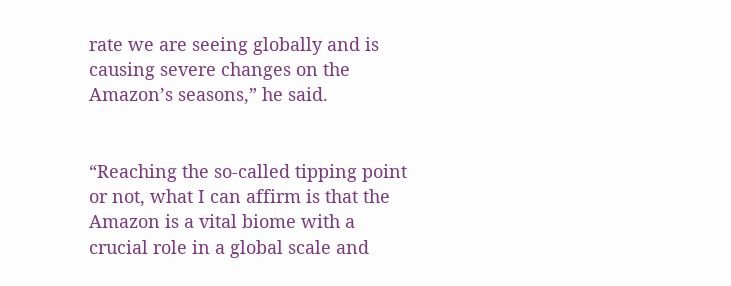rate we are seeing globally and is causing severe changes on the Amazon’s seasons,” he said.


“Reaching the so-called tipping point or not, what I can affirm is that the Amazon is a vital biome with a crucial role in a global scale and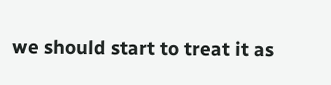we should start to treat it as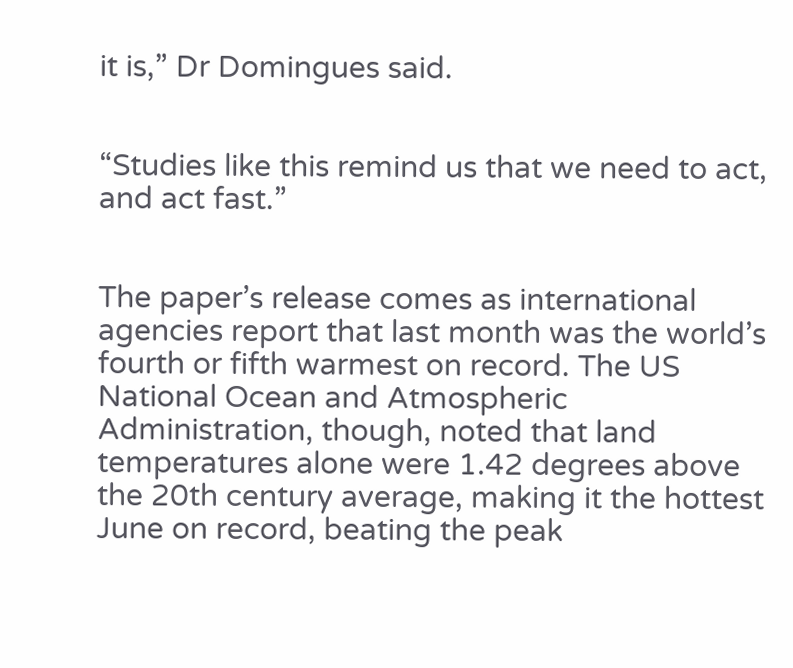it is,” Dr Domingues said.


“Studies like this remind us that we need to act, and act fast.”


The paper’s release comes as international agencies report that last month was the world’s fourth or fifth warmest on record. The US National Ocean and Atmospheric Administration, though, noted that land temperatures alone were 1.42 degrees above the 20th century average, making it the hottest June on record, beating the peak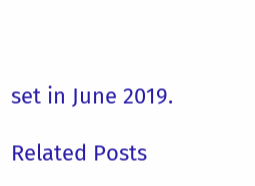set in June 2019.

Related Posts